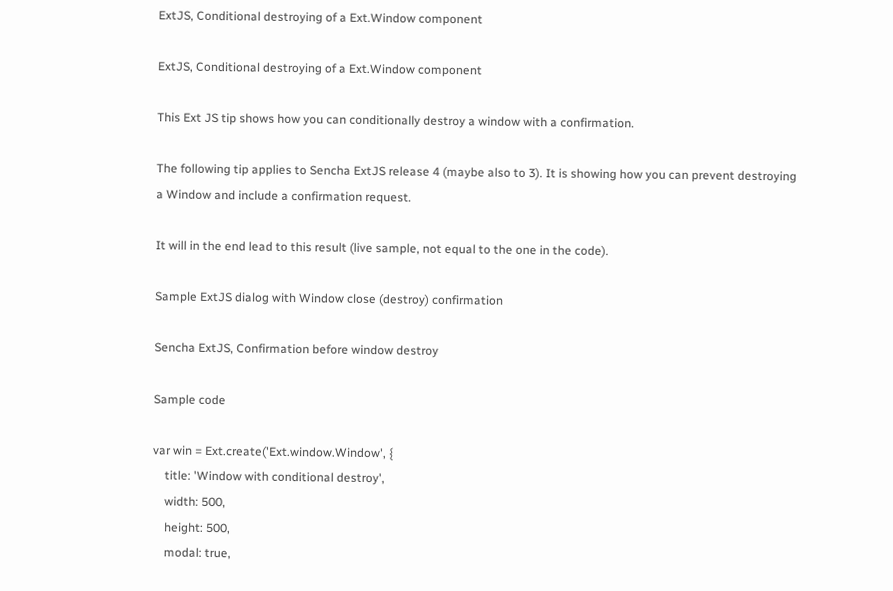ExtJS, Conditional destroying of a Ext.Window component

ExtJS, Conditional destroying of a Ext.Window component

This Ext JS tip shows how you can conditionally destroy a window with a confirmation.

The following tip applies to Sencha ExtJS release 4 (maybe also to 3). It is showing how you can prevent destroying a Window and include a confirmation request.

It will in the end lead to this result (live sample, not equal to the one in the code).

Sample ExtJS dialog with Window close (destroy) confirmation

Sencha ExtJS, Confirmation before window destroy

Sample code

var win = Ext.create('Ext.window.Window', {
    title: 'Window with conditional destroy',
    width: 500,
    height: 500,
    modal: true,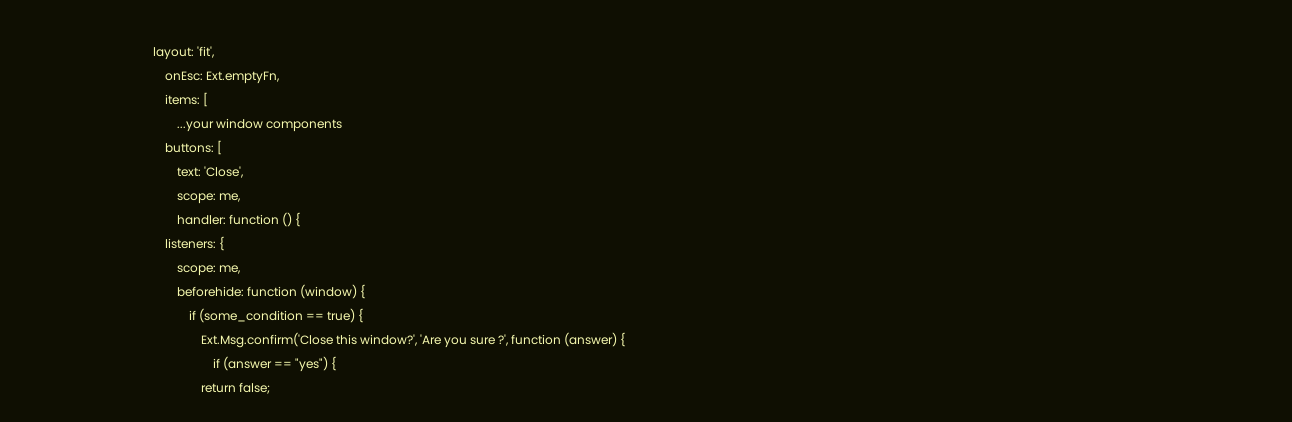layout: 'fit',
    onEsc: Ext.emptyFn,
    items: [
        ...your window components
    buttons: [
        text: 'Close',
        scope: me,
        handler: function () {
    listeners: {
        scope: me,
        beforehide: function (window) {
            if (some_condition == true) {
                Ext.Msg.confirm('Close this window?', 'Are you sure ?', function (answer) {
                    if (answer == "yes") {
                return false;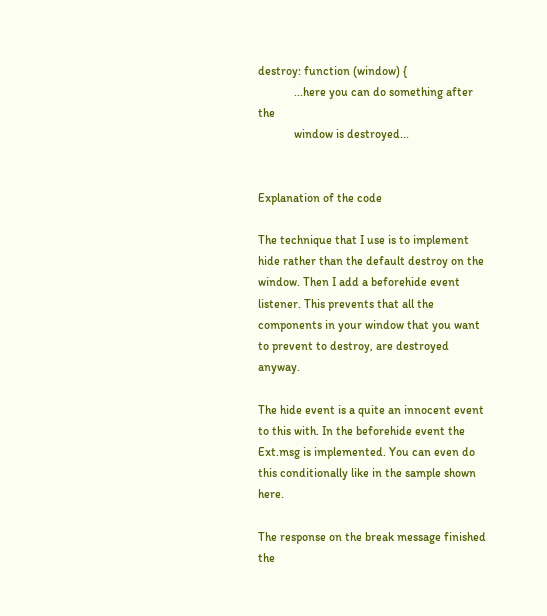destroy: function (window) {
            ...here you can do something after the
            window is destroyed...


Explanation of the code

The technique that I use is to implement hide rather than the default destroy on the window. Then I add a beforehide event listener. This prevents that all the components in your window that you want to prevent to destroy, are destroyed anyway.

The hide event is a quite an innocent event to this with. In the beforehide event the Ext.msg is implemented. You can even do this conditionally like in the sample shown here.

The response on the break message finished the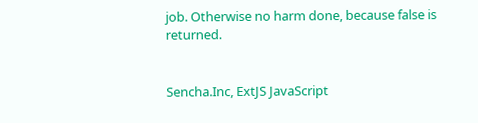job. Otherwise no harm done, because false is returned.


Sencha.Inc, ExtJS JavaScript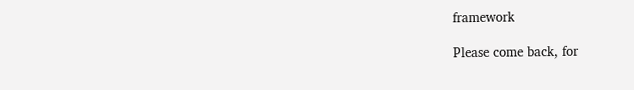framework

Please come back, for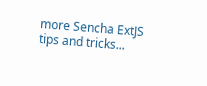more Sencha ExtJS tips and tricks...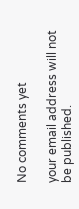No comments yet

your email address will not be published.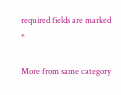required fields are marked *

More from same category